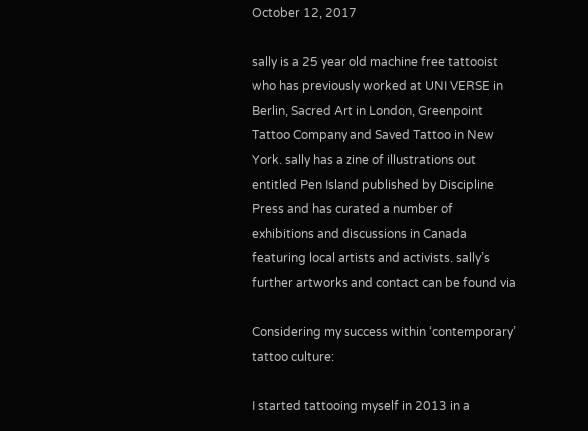October 12, 2017

sally is a 25 year old machine free tattooist who has previously worked at UNI VERSE in Berlin, Sacred Art in London, Greenpoint Tattoo Company and Saved Tattoo in New York. sally has a zine of illustrations out entitled Pen Island published by Discipline Press and has curated a number of exhibitions and discussions in Canada featuring local artists and activists. sally’s further artworks and contact can be found via

Considering my success within ‘contemporary’ tattoo culture:

I started tattooing myself in 2013 in a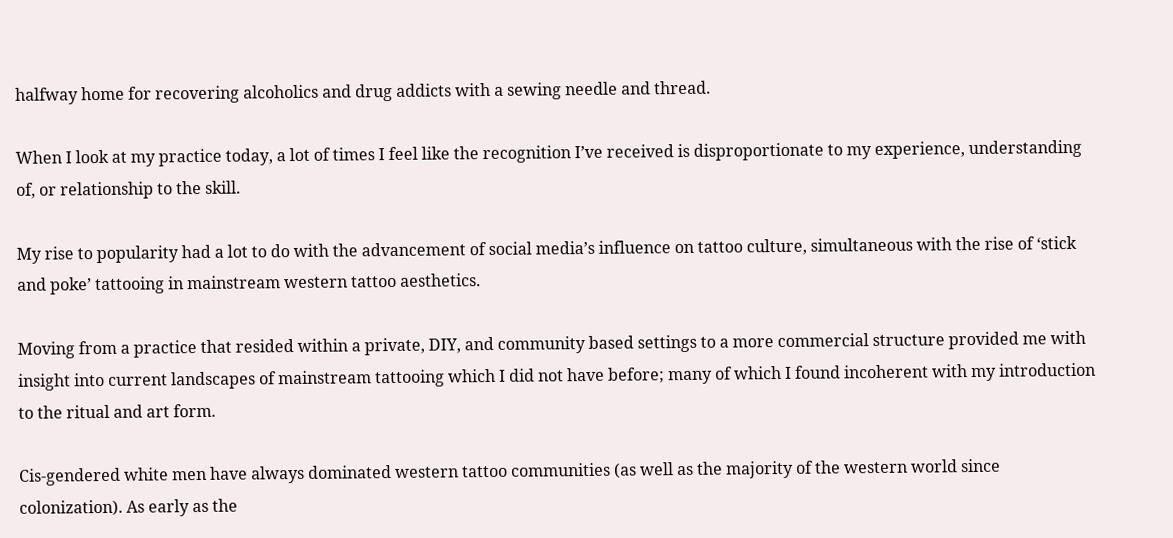halfway home for recovering alcoholics and drug addicts with a sewing needle and thread.

When I look at my practice today, a lot of times I feel like the recognition I’ve received is disproportionate to my experience, understanding of, or relationship to the skill.

My rise to popularity had a lot to do with the advancement of social media’s influence on tattoo culture, simultaneous with the rise of ‘stick and poke’ tattooing in mainstream western tattoo aesthetics.

Moving from a practice that resided within a private, DIY, and community based settings to a more commercial structure provided me with insight into current landscapes of mainstream tattooing which I did not have before; many of which I found incoherent with my introduction to the ritual and art form.

Cis-gendered white men have always dominated western tattoo communities (as well as the majority of the western world since colonization). As early as the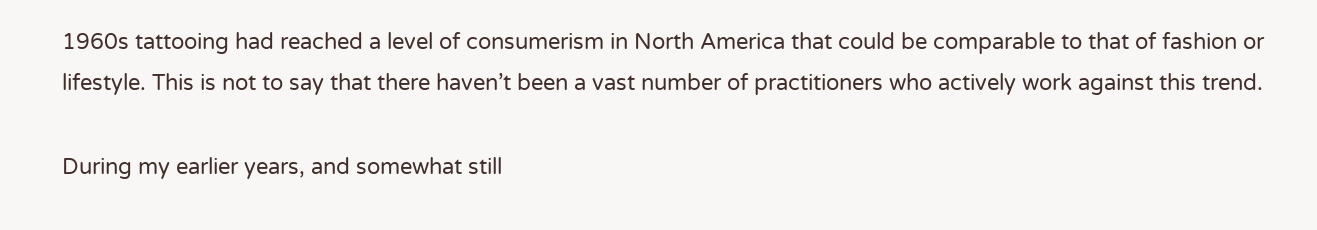1960s tattooing had reached a level of consumerism in North America that could be comparable to that of fashion or lifestyle. This is not to say that there haven’t been a vast number of practitioners who actively work against this trend.

During my earlier years, and somewhat still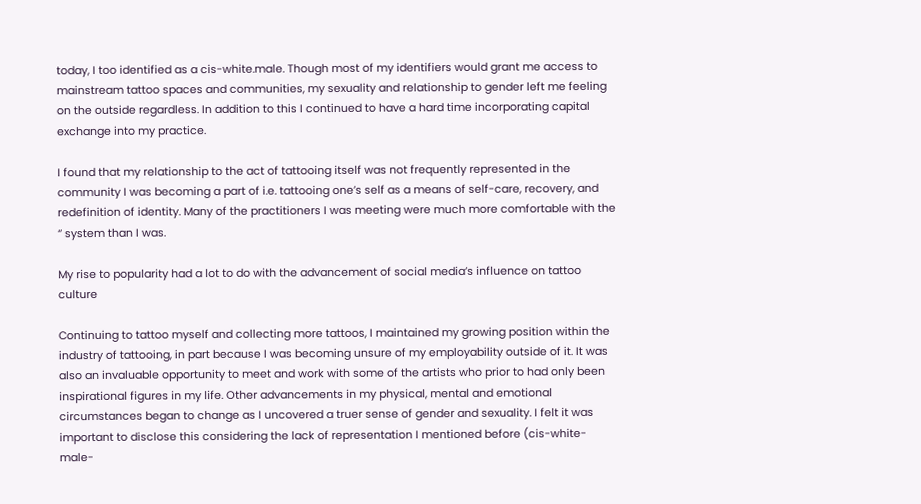today, I too identified as a cis-white.male. Though most of my identifiers would grant me access to mainstream tattoo spaces and communities, my sexuality and relationship to gender left me feeling on the outside regardless. In addition to this I continued to have a hard time incorporating capital exchange into my practice.

I found that my relationship to the act of tattooing itself was not frequently represented in the community I was becoming a part of i.e. tattooing one’s self as a means of self-care, recovery, and redefinition of identity. Many of the practitioners I was meeting were much more comfortable with the ‘’ system than I was.

My rise to popularity had a lot to do with the advancement of social media’s influence on tattoo culture

Continuing to tattoo myself and collecting more tattoos, I maintained my growing position within the industry of tattooing, in part because I was becoming unsure of my employability outside of it. It was also an invaluable opportunity to meet and work with some of the artists who prior to had only been inspirational figures in my life. Other advancements in my physical, mental and emotional circumstances began to change as I uncovered a truer sense of gender and sexuality. I felt it was important to disclose this considering the lack of representation I mentioned before (cis-white-male-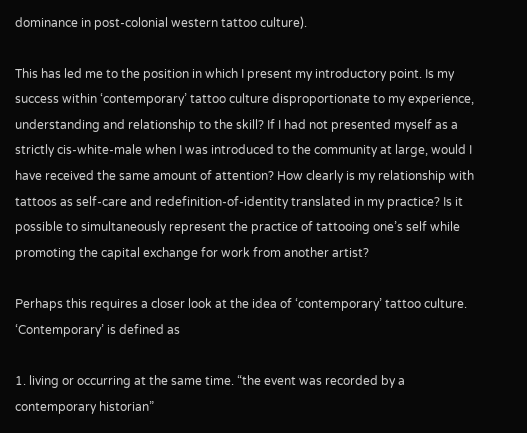dominance in post-colonial western tattoo culture).

This has led me to the position in which I present my introductory point. Is my success within ‘contemporary’ tattoo culture disproportionate to my experience, understanding and relationship to the skill? If I had not presented myself as a strictly cis-white-male when I was introduced to the community at large, would I have received the same amount of attention? How clearly is my relationship with tattoos as self-care and redefinition-of-identity translated in my practice? Is it possible to simultaneously represent the practice of tattooing one’s self while promoting the capital exchange for work from another artist?

Perhaps this requires a closer look at the idea of ‘contemporary’ tattoo culture. ‘Contemporary’ is defined as

1. living or occurring at the same time. “the event was recorded by a contemporary historian”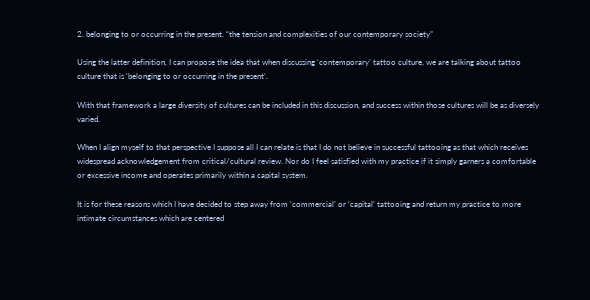2. belonging to or occurring in the present. “the tension and complexities of our contemporary society”

Using the latter definition, I can propose the idea that when discussing ‘contemporary’ tattoo culture, we are talking about tattoo culture that is ‘belonging to or occurring in the present’.

With that framework a large diversity of cultures can be included in this discussion, and success within those cultures will be as diversely varied.

When I align myself to that perspective I suppose all I can relate is that I do not believe in successful tattooing as that which receives widespread acknowledgement from critical/cultural review. Nor do I feel satisfied with my practice if it simply garners a comfortable or excessive income and operates primarily within a capital system.

It is for these reasons which I have decided to step away from ‘commercial’ or ‘capital’ tattooing and return my practice to more intimate circumstances which are centered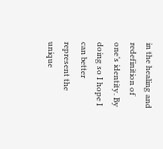in the healing and redefinition of one’s identity. By doing so I hope I can better represent the unique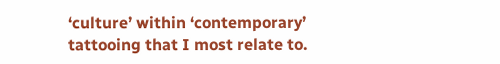‘culture’ within ‘contemporary’ tattooing that I most relate to.